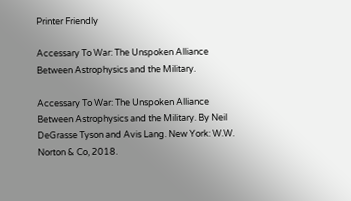Printer Friendly

Accessary To War: The Unspoken Alliance Between Astrophysics and the Military.

Accessary To War: The Unspoken Alliance Between Astrophysics and the Military. By Neil DeGrasse Tyson and Avis Lang. New York: W.W. Norton & Co, 2018.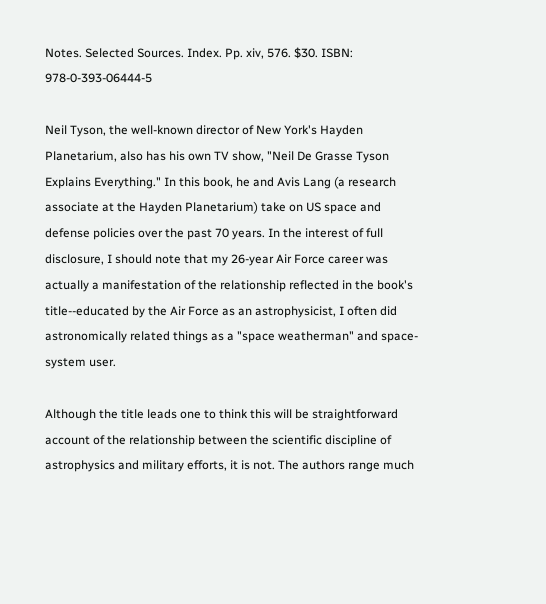Notes. Selected Sources. Index. Pp. xiv, 576. $30. ISBN: 978-0-393-06444-5

Neil Tyson, the well-known director of New York's Hayden Planetarium, also has his own TV show, "Neil De Grasse Tyson Explains Everything." In this book, he and Avis Lang (a research associate at the Hayden Planetarium) take on US space and defense policies over the past 70 years. In the interest of full disclosure, I should note that my 26-year Air Force career was actually a manifestation of the relationship reflected in the book's title--educated by the Air Force as an astrophysicist, I often did astronomically related things as a "space weatherman" and space-system user.

Although the title leads one to think this will be straightforward account of the relationship between the scientific discipline of astrophysics and military efforts, it is not. The authors range much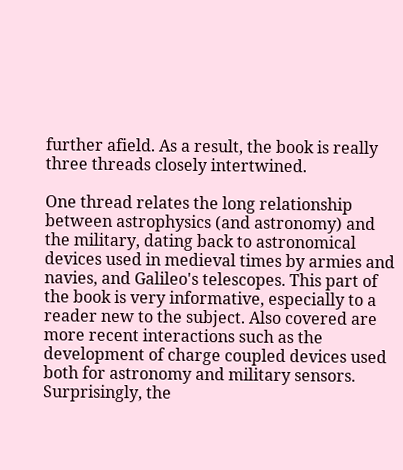further afield. As a result, the book is really three threads closely intertwined.

One thread relates the long relationship between astrophysics (and astronomy) and the military, dating back to astronomical devices used in medieval times by armies and navies, and Galileo's telescopes. This part of the book is very informative, especially to a reader new to the subject. Also covered are more recent interactions such as the development of charge coupled devices used both for astronomy and military sensors. Surprisingly, the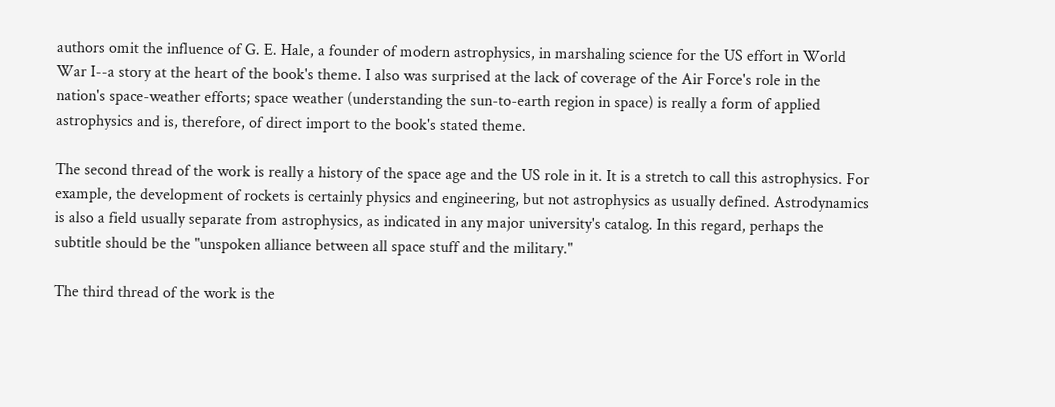authors omit the influence of G. E. Hale, a founder of modern astrophysics, in marshaling science for the US effort in World War I--a story at the heart of the book's theme. I also was surprised at the lack of coverage of the Air Force's role in the nation's space-weather efforts; space weather (understanding the sun-to-earth region in space) is really a form of applied astrophysics and is, therefore, of direct import to the book's stated theme.

The second thread of the work is really a history of the space age and the US role in it. It is a stretch to call this astrophysics. For example, the development of rockets is certainly physics and engineering, but not astrophysics as usually defined. Astrodynamics is also a field usually separate from astrophysics, as indicated in any major university's catalog. In this regard, perhaps the subtitle should be the "unspoken alliance between all space stuff and the military."

The third thread of the work is the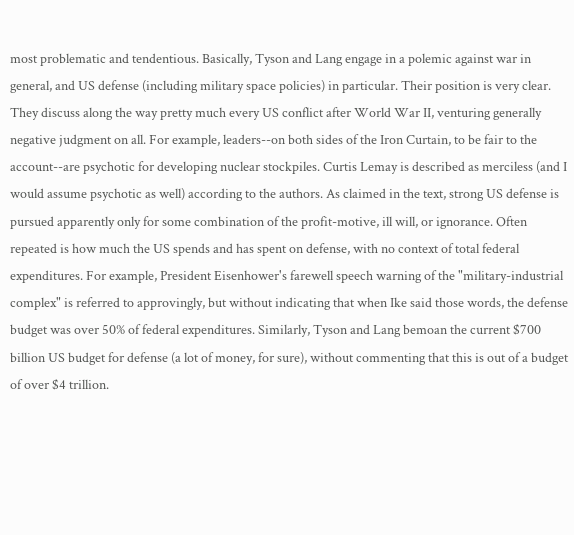most problematic and tendentious. Basically, Tyson and Lang engage in a polemic against war in general, and US defense (including military space policies) in particular. Their position is very clear. They discuss along the way pretty much every US conflict after World War II, venturing generally negative judgment on all. For example, leaders--on both sides of the Iron Curtain, to be fair to the account--are psychotic for developing nuclear stockpiles. Curtis Lemay is described as merciless (and I would assume psychotic as well) according to the authors. As claimed in the text, strong US defense is pursued apparently only for some combination of the profit-motive, ill will, or ignorance. Often repeated is how much the US spends and has spent on defense, with no context of total federal expenditures. For example, President Eisenhower's farewell speech warning of the "military-industrial complex" is referred to approvingly, but without indicating that when Ike said those words, the defense budget was over 50% of federal expenditures. Similarly, Tyson and Lang bemoan the current $700 billion US budget for defense (a lot of money, for sure), without commenting that this is out of a budget of over $4 trillion.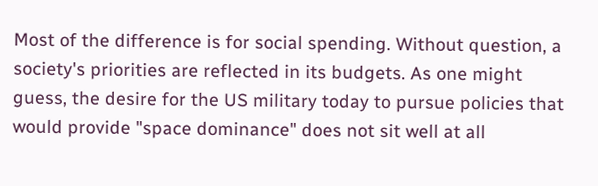Most of the difference is for social spending. Without question, a society's priorities are reflected in its budgets. As one might guess, the desire for the US military today to pursue policies that would provide "space dominance" does not sit well at all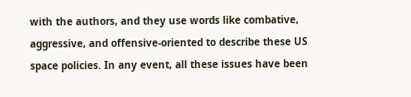with the authors, and they use words like combative, aggressive, and offensive-oriented to describe these US space policies. In any event, all these issues have been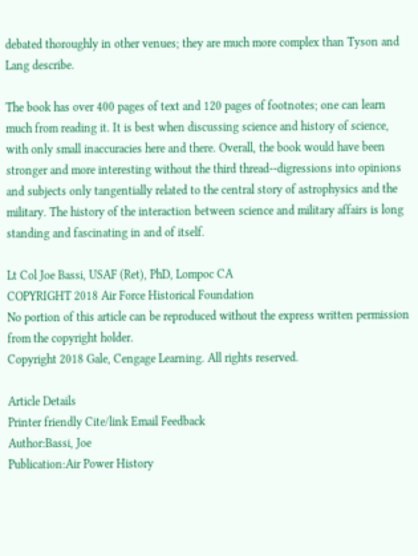debated thoroughly in other venues; they are much more complex than Tyson and Lang describe.

The book has over 400 pages of text and 120 pages of footnotes; one can learn much from reading it. It is best when discussing science and history of science, with only small inaccuracies here and there. Overall, the book would have been stronger and more interesting without the third thread--digressions into opinions and subjects only tangentially related to the central story of astrophysics and the military. The history of the interaction between science and military affairs is long standing and fascinating in and of itself.

Lt Col Joe Bassi, USAF (Ret), PhD, Lompoc CA
COPYRIGHT 2018 Air Force Historical Foundation
No portion of this article can be reproduced without the express written permission from the copyright holder.
Copyright 2018 Gale, Cengage Learning. All rights reserved.

Article Details
Printer friendly Cite/link Email Feedback
Author:Bassi, Joe
Publication:Air Power History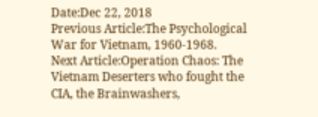Date:Dec 22, 2018
Previous Article:The Psychological War for Vietnam, 1960-1968.
Next Article:Operation Chaos: The Vietnam Deserters who fought the CIA, the Brainwashers,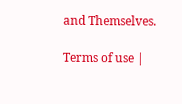and Themselves.

Terms of use |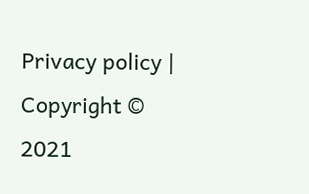Privacy policy | Copyright © 2021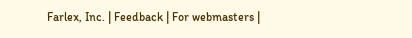Farlex, Inc. | Feedback | For webmasters |